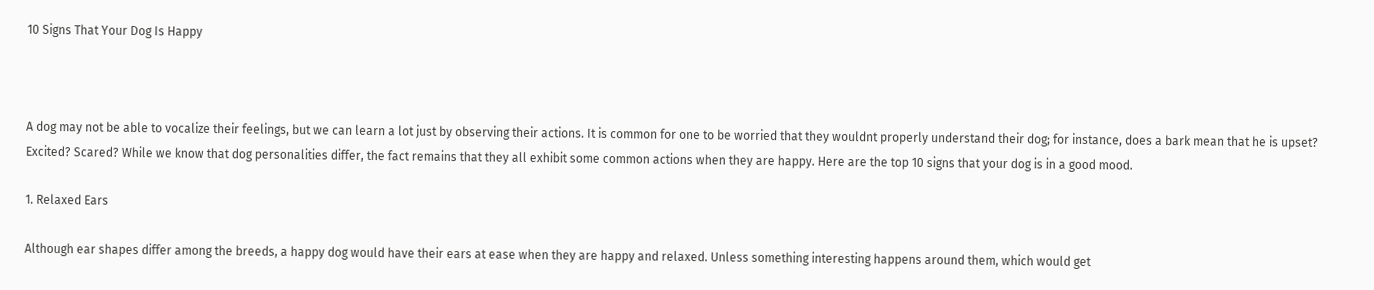10 Signs That Your Dog Is Happy



A dog may not be able to vocalize their feelings, but we can learn a lot just by observing their actions. It is common for one to be worried that they wouldnt properly understand their dog; for instance, does a bark mean that he is upset? Excited? Scared? While we know that dog personalities differ, the fact remains that they all exhibit some common actions when they are happy. Here are the top 10 signs that your dog is in a good mood.

1. Relaxed Ears

Although ear shapes differ among the breeds, a happy dog would have their ears at ease when they are happy and relaxed. Unless something interesting happens around them, which would get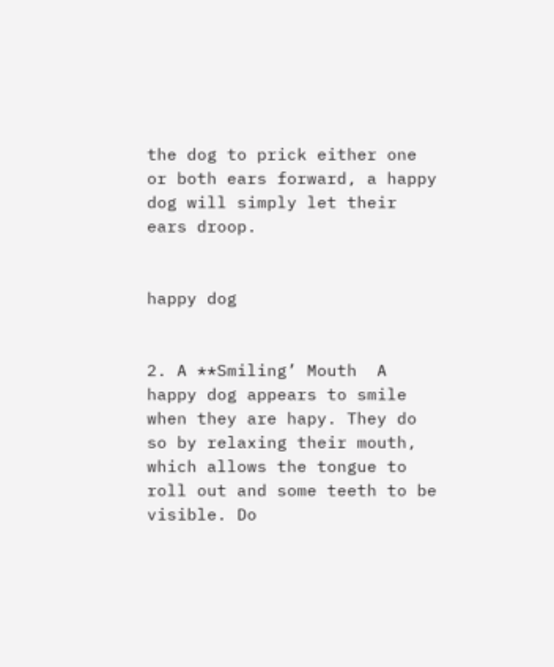the dog to prick either one or both ears forward, a happy dog will simply let their ears droop.


happy dog


2. A **Smiling’ Mouth  A happy dog appears to smile when they are hapy. They do so by relaxing their mouth, which allows the tongue to roll out and some teeth to be visible. Do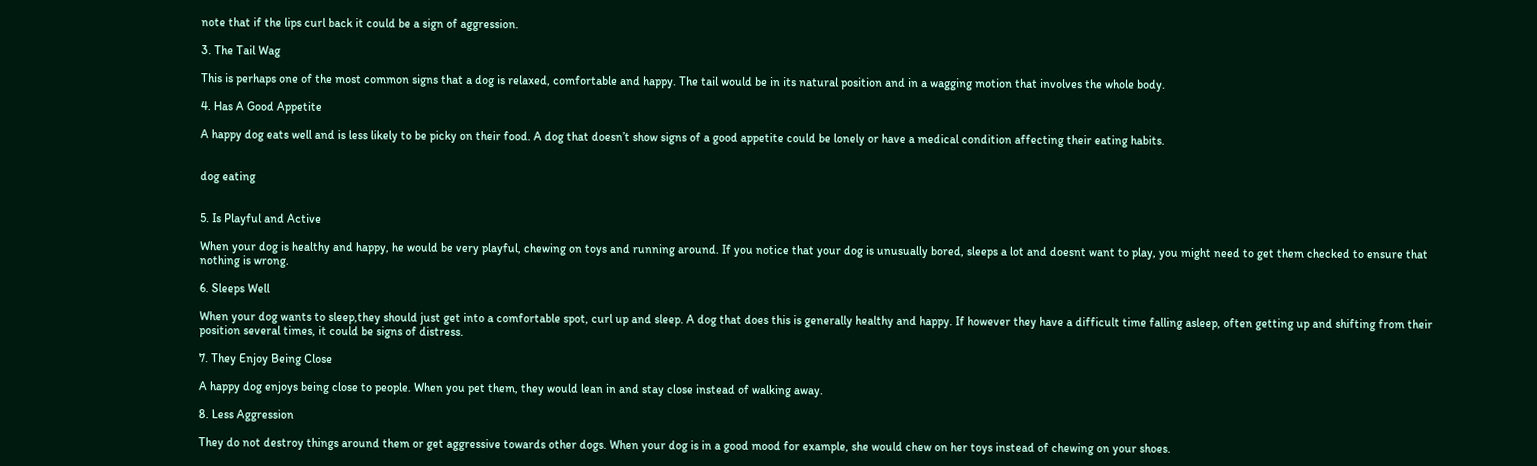note that if the lips curl back it could be a sign of aggression.

3. The Tail Wag

This is perhaps one of the most common signs that a dog is relaxed, comfortable and happy. The tail would be in its natural position and in a wagging motion that involves the whole body.

4. Has A Good Appetite

A happy dog eats well and is less likely to be picky on their food. A dog that doesn’t show signs of a good appetite could be lonely or have a medical condition affecting their eating habits.


dog eating


5. Is Playful and Active

When your dog is healthy and happy, he would be very playful, chewing on toys and running around. If you notice that your dog is unusually bored, sleeps a lot and doesnt want to play, you might need to get them checked to ensure that nothing is wrong.

6. Sleeps Well

When your dog wants to sleep,they should just get into a comfortable spot, curl up and sleep. A dog that does this is generally healthy and happy. If however they have a difficult time falling asleep, often getting up and shifting from their position several times, it could be signs of distress.

7. They Enjoy Being Close

A happy dog enjoys being close to people. When you pet them, they would lean in and stay close instead of walking away.

8. Less Aggression

They do not destroy things around them or get aggressive towards other dogs. When your dog is in a good mood for example, she would chew on her toys instead of chewing on your shoes.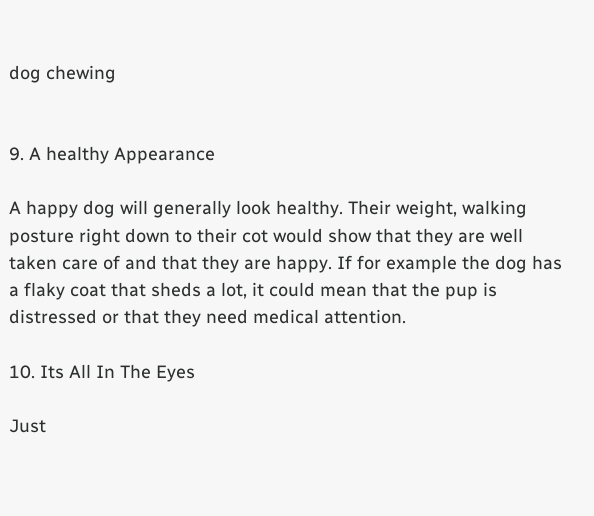dog chewing


9. A healthy Appearance

A happy dog will generally look healthy. Their weight, walking posture right down to their cot would show that they are well taken care of and that they are happy. If for example the dog has a flaky coat that sheds a lot, it could mean that the pup is distressed or that they need medical attention.

10. Its All In The Eyes

Just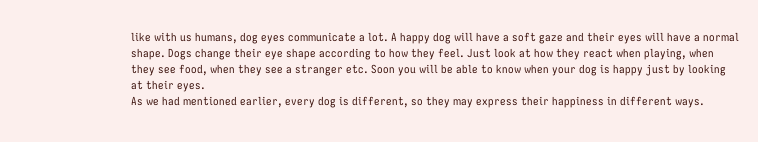like with us humans, dog eyes communicate a lot. A happy dog will have a soft gaze and their eyes will have a normal shape. Dogs change their eye shape according to how they feel. Just look at how they react when playing, when they see food, when they see a stranger etc. Soon you will be able to know when your dog is happy just by looking at their eyes.
As we had mentioned earlier, every dog is different, so they may express their happiness in different ways.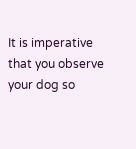It is imperative that you observe your dog so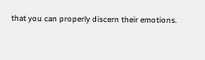that you can properly discern their emotions.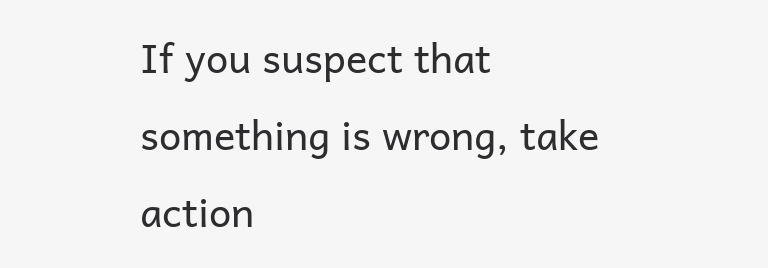If you suspect that something is wrong, take action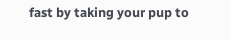fast by taking your pup to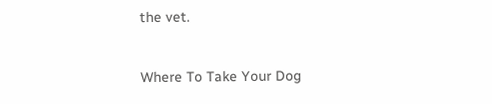the vet.


Where To Take Your Dog